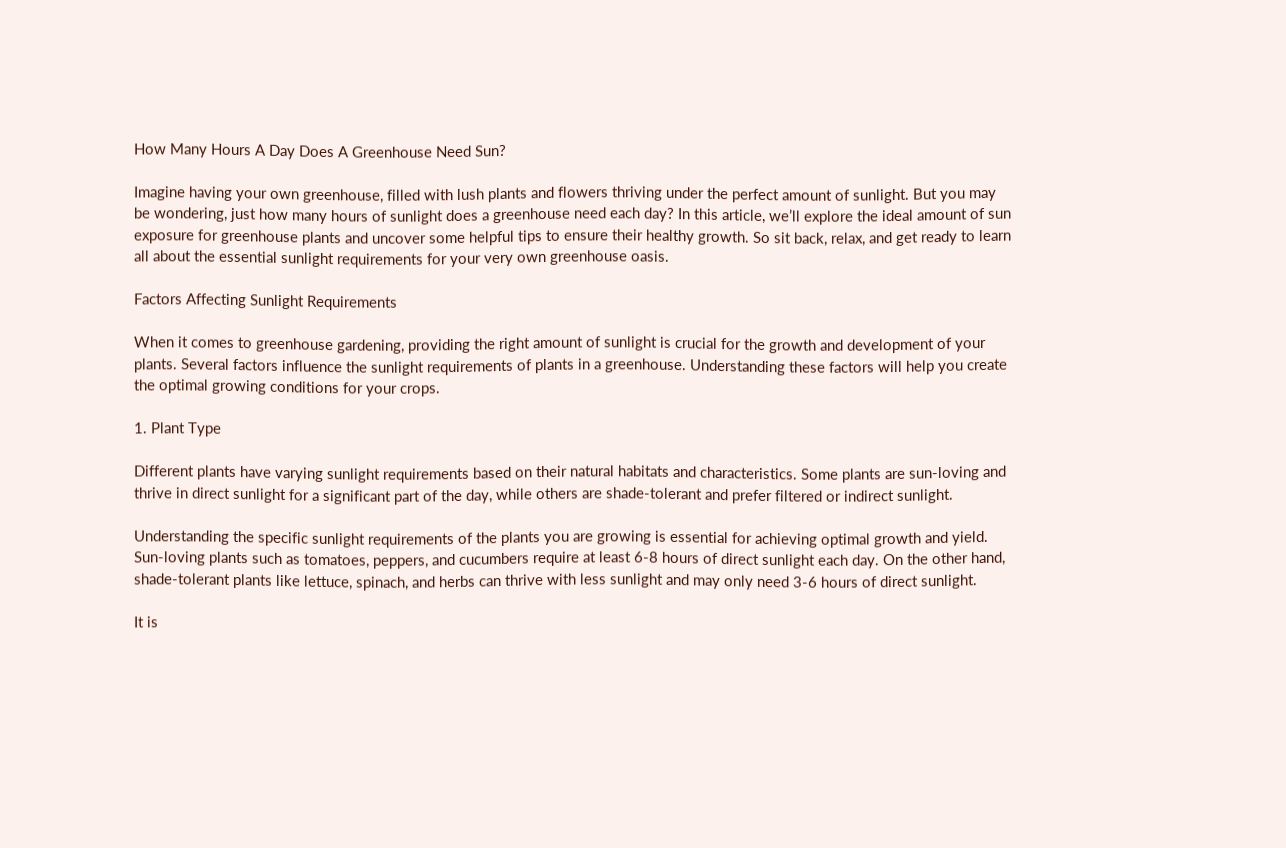How Many Hours A Day Does A Greenhouse Need Sun?

Imagine having your own greenhouse, filled with lush plants and flowers thriving under the perfect amount of sunlight. But you may be wondering, just how many hours of sunlight does a greenhouse need each day? In this article, we’ll explore the ideal amount of sun exposure for greenhouse plants and uncover some helpful tips to ensure their healthy growth. So sit back, relax, and get ready to learn all about the essential sunlight requirements for your very own greenhouse oasis.

Factors Affecting Sunlight Requirements

When it comes to greenhouse gardening, providing the right amount of sunlight is crucial for the growth and development of your plants. Several factors influence the sunlight requirements of plants in a greenhouse. Understanding these factors will help you create the optimal growing conditions for your crops.

1. Plant Type

Different plants have varying sunlight requirements based on their natural habitats and characteristics. Some plants are sun-loving and thrive in direct sunlight for a significant part of the day, while others are shade-tolerant and prefer filtered or indirect sunlight.

Understanding the specific sunlight requirements of the plants you are growing is essential for achieving optimal growth and yield. Sun-loving plants such as tomatoes, peppers, and cucumbers require at least 6-8 hours of direct sunlight each day. On the other hand, shade-tolerant plants like lettuce, spinach, and herbs can thrive with less sunlight and may only need 3-6 hours of direct sunlight.

It is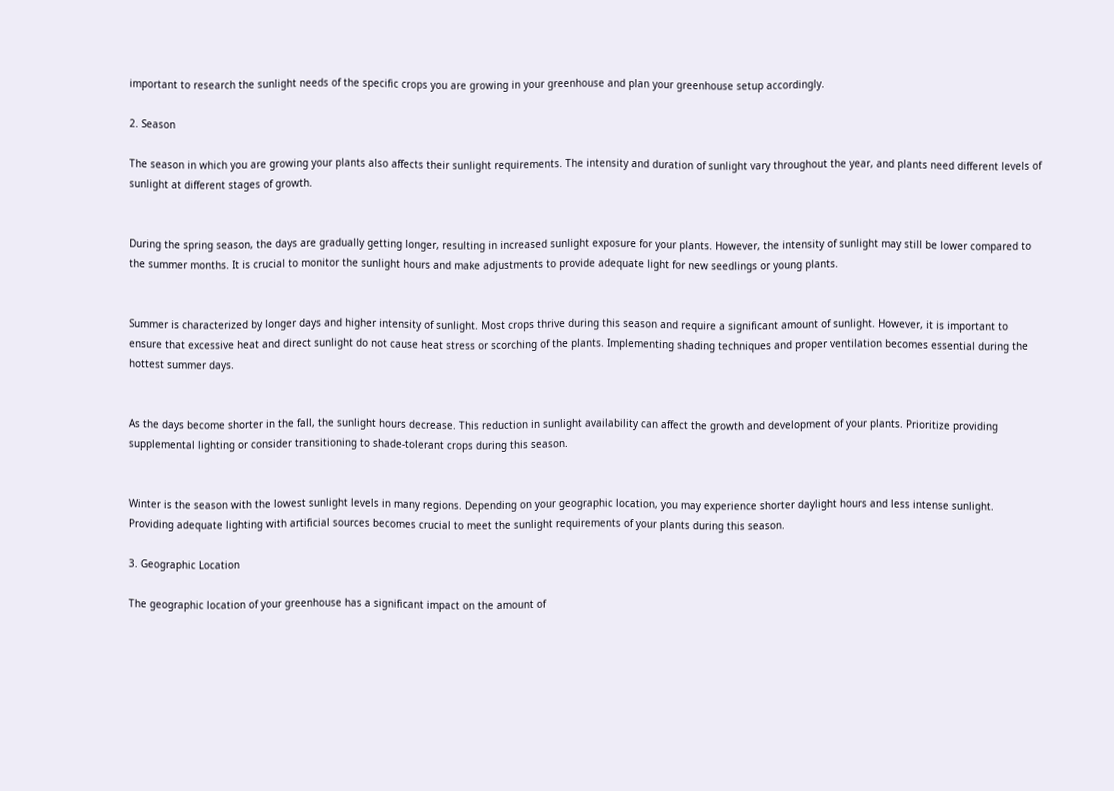important to research the sunlight needs of the specific crops you are growing in your greenhouse and plan your greenhouse setup accordingly.

2. Season

The season in which you are growing your plants also affects their sunlight requirements. The intensity and duration of sunlight vary throughout the year, and plants need different levels of sunlight at different stages of growth.


During the spring season, the days are gradually getting longer, resulting in increased sunlight exposure for your plants. However, the intensity of sunlight may still be lower compared to the summer months. It is crucial to monitor the sunlight hours and make adjustments to provide adequate light for new seedlings or young plants.


Summer is characterized by longer days and higher intensity of sunlight. Most crops thrive during this season and require a significant amount of sunlight. However, it is important to ensure that excessive heat and direct sunlight do not cause heat stress or scorching of the plants. Implementing shading techniques and proper ventilation becomes essential during the hottest summer days.


As the days become shorter in the fall, the sunlight hours decrease. This reduction in sunlight availability can affect the growth and development of your plants. Prioritize providing supplemental lighting or consider transitioning to shade-tolerant crops during this season.


Winter is the season with the lowest sunlight levels in many regions. Depending on your geographic location, you may experience shorter daylight hours and less intense sunlight. Providing adequate lighting with artificial sources becomes crucial to meet the sunlight requirements of your plants during this season.

3. Geographic Location

The geographic location of your greenhouse has a significant impact on the amount of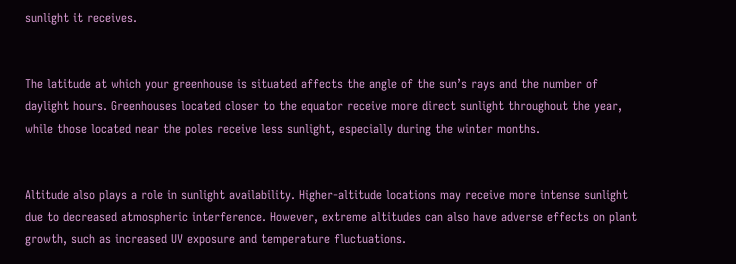sunlight it receives.


The latitude at which your greenhouse is situated affects the angle of the sun’s rays and the number of daylight hours. Greenhouses located closer to the equator receive more direct sunlight throughout the year, while those located near the poles receive less sunlight, especially during the winter months.


Altitude also plays a role in sunlight availability. Higher-altitude locations may receive more intense sunlight due to decreased atmospheric interference. However, extreme altitudes can also have adverse effects on plant growth, such as increased UV exposure and temperature fluctuations.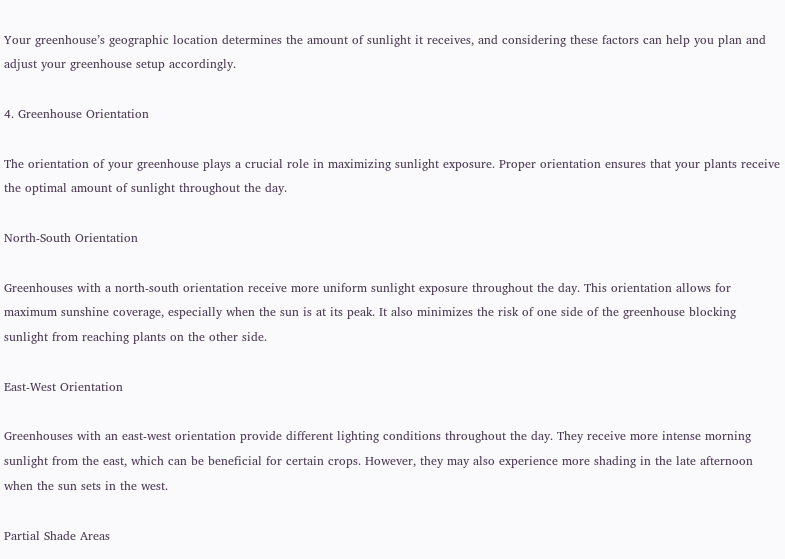Your greenhouse’s geographic location determines the amount of sunlight it receives, and considering these factors can help you plan and adjust your greenhouse setup accordingly.

4. Greenhouse Orientation

The orientation of your greenhouse plays a crucial role in maximizing sunlight exposure. Proper orientation ensures that your plants receive the optimal amount of sunlight throughout the day.

North-South Orientation

Greenhouses with a north-south orientation receive more uniform sunlight exposure throughout the day. This orientation allows for maximum sunshine coverage, especially when the sun is at its peak. It also minimizes the risk of one side of the greenhouse blocking sunlight from reaching plants on the other side.

East-West Orientation

Greenhouses with an east-west orientation provide different lighting conditions throughout the day. They receive more intense morning sunlight from the east, which can be beneficial for certain crops. However, they may also experience more shading in the late afternoon when the sun sets in the west.

Partial Shade Areas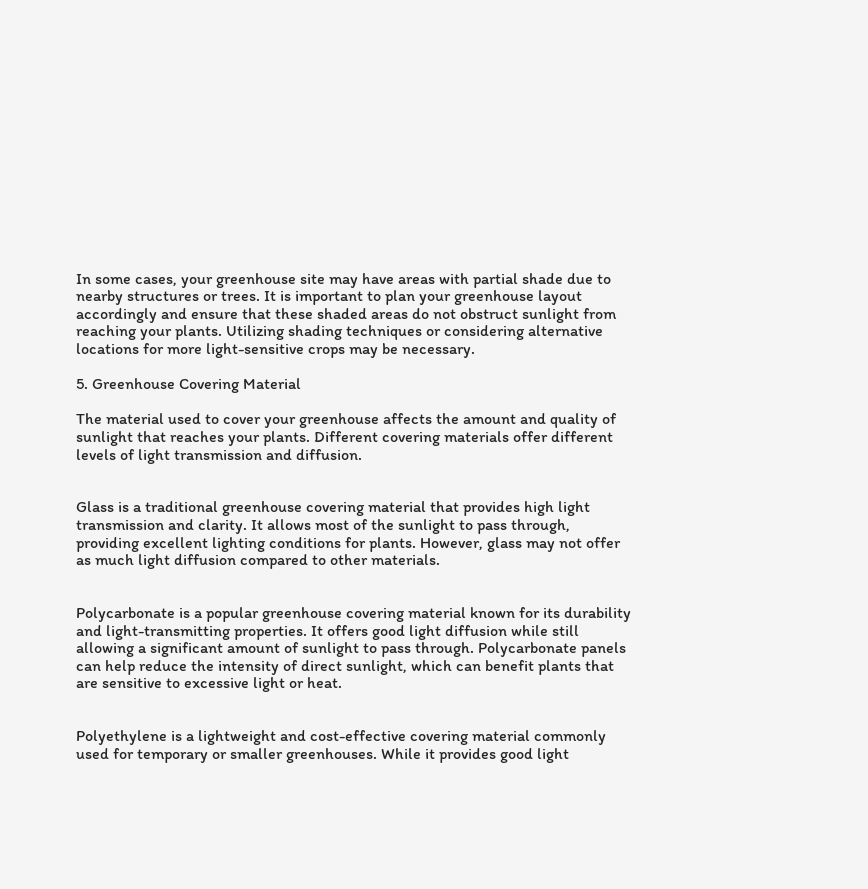In some cases, your greenhouse site may have areas with partial shade due to nearby structures or trees. It is important to plan your greenhouse layout accordingly and ensure that these shaded areas do not obstruct sunlight from reaching your plants. Utilizing shading techniques or considering alternative locations for more light-sensitive crops may be necessary.

5. Greenhouse Covering Material

The material used to cover your greenhouse affects the amount and quality of sunlight that reaches your plants. Different covering materials offer different levels of light transmission and diffusion.


Glass is a traditional greenhouse covering material that provides high light transmission and clarity. It allows most of the sunlight to pass through, providing excellent lighting conditions for plants. However, glass may not offer as much light diffusion compared to other materials.


Polycarbonate is a popular greenhouse covering material known for its durability and light-transmitting properties. It offers good light diffusion while still allowing a significant amount of sunlight to pass through. Polycarbonate panels can help reduce the intensity of direct sunlight, which can benefit plants that are sensitive to excessive light or heat.


Polyethylene is a lightweight and cost-effective covering material commonly used for temporary or smaller greenhouses. While it provides good light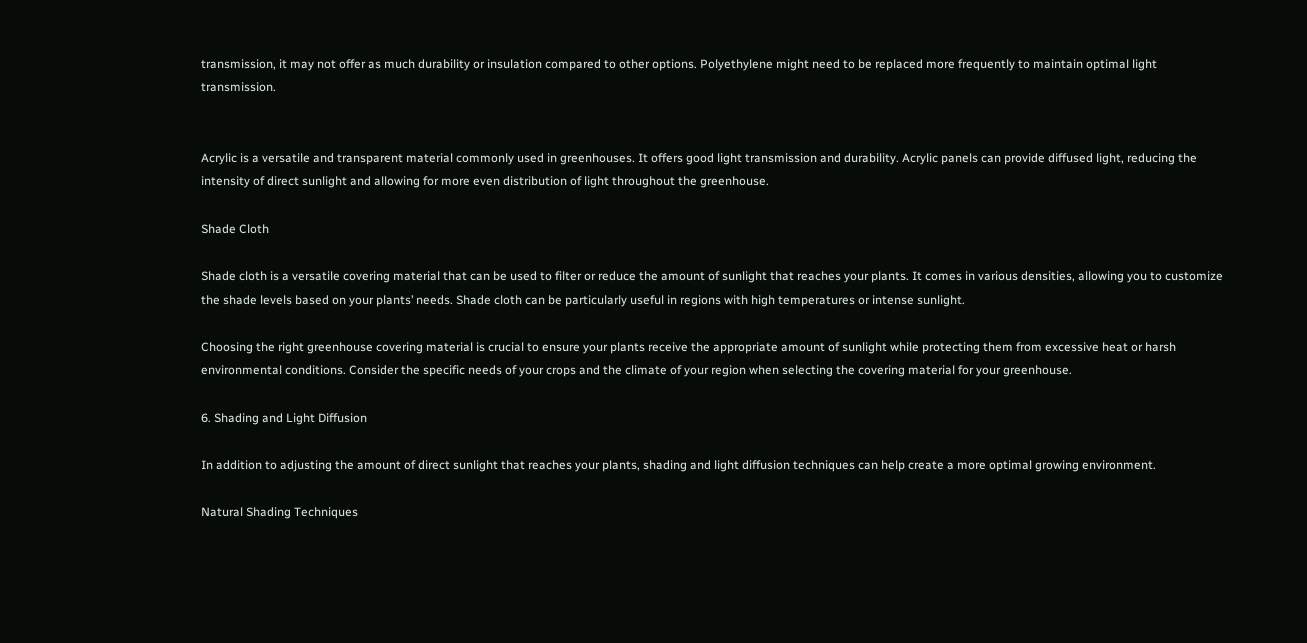transmission, it may not offer as much durability or insulation compared to other options. Polyethylene might need to be replaced more frequently to maintain optimal light transmission.


Acrylic is a versatile and transparent material commonly used in greenhouses. It offers good light transmission and durability. Acrylic panels can provide diffused light, reducing the intensity of direct sunlight and allowing for more even distribution of light throughout the greenhouse.

Shade Cloth

Shade cloth is a versatile covering material that can be used to filter or reduce the amount of sunlight that reaches your plants. It comes in various densities, allowing you to customize the shade levels based on your plants’ needs. Shade cloth can be particularly useful in regions with high temperatures or intense sunlight.

Choosing the right greenhouse covering material is crucial to ensure your plants receive the appropriate amount of sunlight while protecting them from excessive heat or harsh environmental conditions. Consider the specific needs of your crops and the climate of your region when selecting the covering material for your greenhouse.

6. Shading and Light Diffusion

In addition to adjusting the amount of direct sunlight that reaches your plants, shading and light diffusion techniques can help create a more optimal growing environment.

Natural Shading Techniques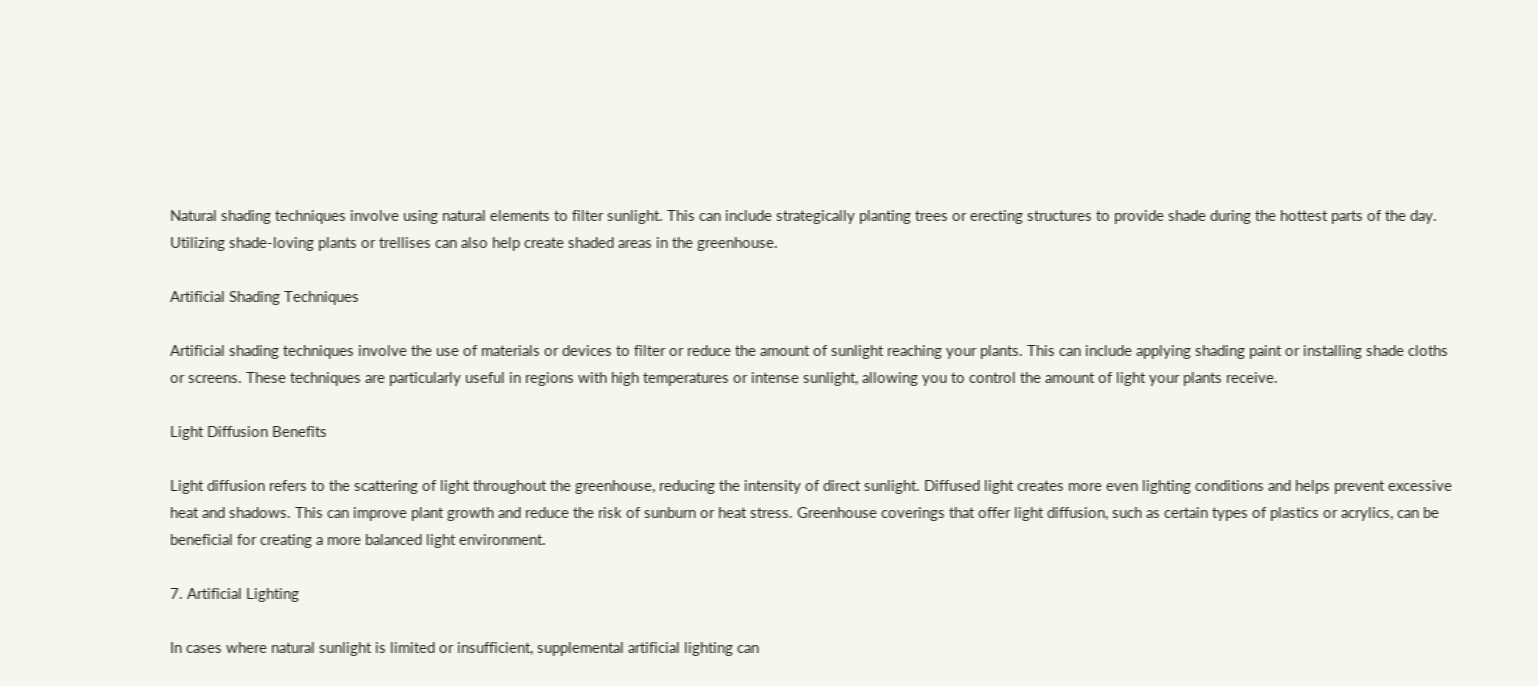Natural shading techniques involve using natural elements to filter sunlight. This can include strategically planting trees or erecting structures to provide shade during the hottest parts of the day. Utilizing shade-loving plants or trellises can also help create shaded areas in the greenhouse.

Artificial Shading Techniques

Artificial shading techniques involve the use of materials or devices to filter or reduce the amount of sunlight reaching your plants. This can include applying shading paint or installing shade cloths or screens. These techniques are particularly useful in regions with high temperatures or intense sunlight, allowing you to control the amount of light your plants receive.

Light Diffusion Benefits

Light diffusion refers to the scattering of light throughout the greenhouse, reducing the intensity of direct sunlight. Diffused light creates more even lighting conditions and helps prevent excessive heat and shadows. This can improve plant growth and reduce the risk of sunburn or heat stress. Greenhouse coverings that offer light diffusion, such as certain types of plastics or acrylics, can be beneficial for creating a more balanced light environment.

7. Artificial Lighting

In cases where natural sunlight is limited or insufficient, supplemental artificial lighting can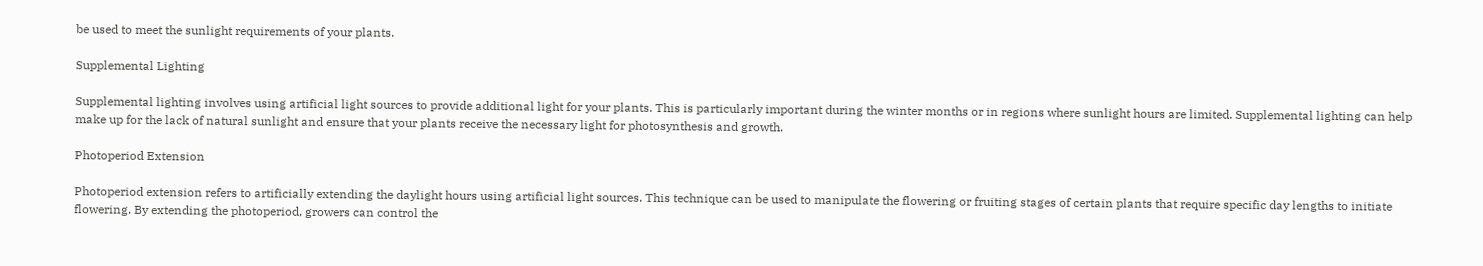be used to meet the sunlight requirements of your plants.

Supplemental Lighting

Supplemental lighting involves using artificial light sources to provide additional light for your plants. This is particularly important during the winter months or in regions where sunlight hours are limited. Supplemental lighting can help make up for the lack of natural sunlight and ensure that your plants receive the necessary light for photosynthesis and growth.

Photoperiod Extension

Photoperiod extension refers to artificially extending the daylight hours using artificial light sources. This technique can be used to manipulate the flowering or fruiting stages of certain plants that require specific day lengths to initiate flowering. By extending the photoperiod, growers can control the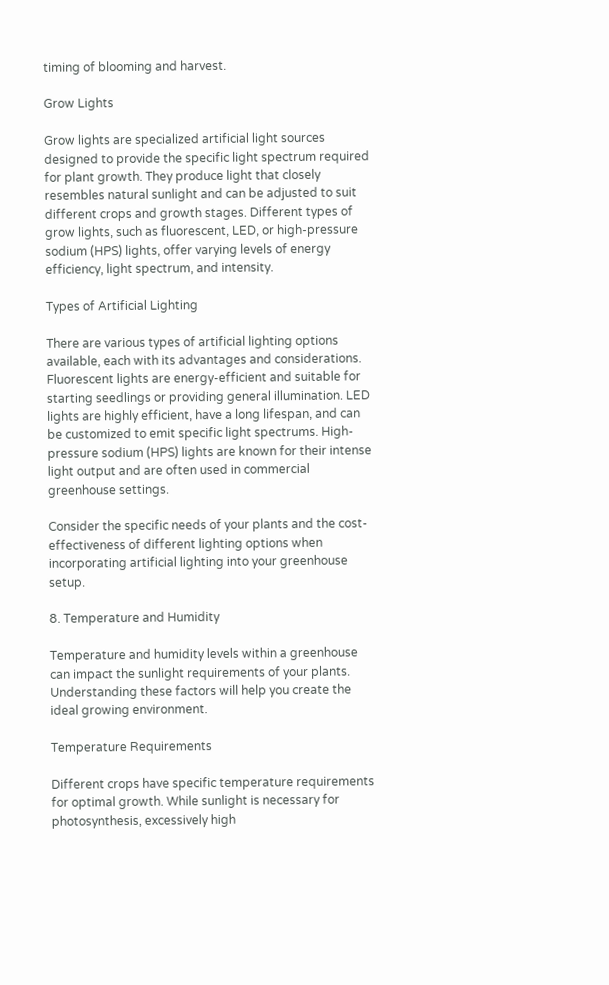timing of blooming and harvest.

Grow Lights

Grow lights are specialized artificial light sources designed to provide the specific light spectrum required for plant growth. They produce light that closely resembles natural sunlight and can be adjusted to suit different crops and growth stages. Different types of grow lights, such as fluorescent, LED, or high-pressure sodium (HPS) lights, offer varying levels of energy efficiency, light spectrum, and intensity.

Types of Artificial Lighting

There are various types of artificial lighting options available, each with its advantages and considerations. Fluorescent lights are energy-efficient and suitable for starting seedlings or providing general illumination. LED lights are highly efficient, have a long lifespan, and can be customized to emit specific light spectrums. High-pressure sodium (HPS) lights are known for their intense light output and are often used in commercial greenhouse settings.

Consider the specific needs of your plants and the cost-effectiveness of different lighting options when incorporating artificial lighting into your greenhouse setup.

8. Temperature and Humidity

Temperature and humidity levels within a greenhouse can impact the sunlight requirements of your plants. Understanding these factors will help you create the ideal growing environment.

Temperature Requirements

Different crops have specific temperature requirements for optimal growth. While sunlight is necessary for photosynthesis, excessively high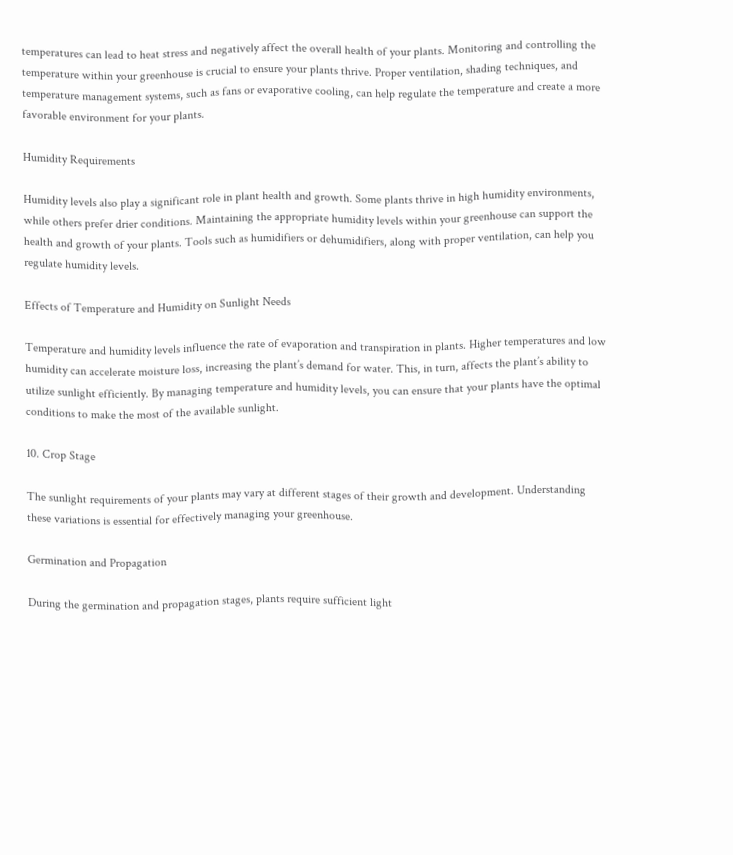temperatures can lead to heat stress and negatively affect the overall health of your plants. Monitoring and controlling the temperature within your greenhouse is crucial to ensure your plants thrive. Proper ventilation, shading techniques, and temperature management systems, such as fans or evaporative cooling, can help regulate the temperature and create a more favorable environment for your plants.

Humidity Requirements

Humidity levels also play a significant role in plant health and growth. Some plants thrive in high humidity environments, while others prefer drier conditions. Maintaining the appropriate humidity levels within your greenhouse can support the health and growth of your plants. Tools such as humidifiers or dehumidifiers, along with proper ventilation, can help you regulate humidity levels.

Effects of Temperature and Humidity on Sunlight Needs

Temperature and humidity levels influence the rate of evaporation and transpiration in plants. Higher temperatures and low humidity can accelerate moisture loss, increasing the plant’s demand for water. This, in turn, affects the plant’s ability to utilize sunlight efficiently. By managing temperature and humidity levels, you can ensure that your plants have the optimal conditions to make the most of the available sunlight.

10. Crop Stage

The sunlight requirements of your plants may vary at different stages of their growth and development. Understanding these variations is essential for effectively managing your greenhouse.

Germination and Propagation

During the germination and propagation stages, plants require sufficient light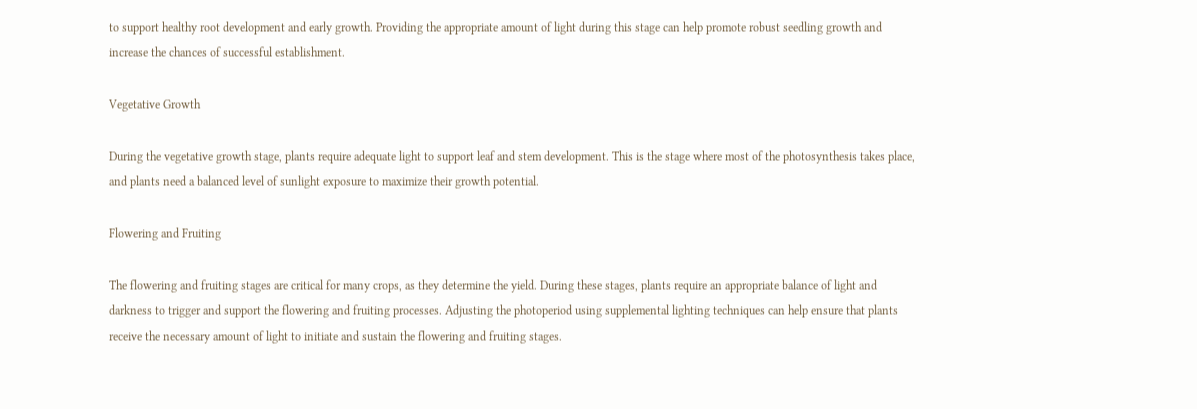to support healthy root development and early growth. Providing the appropriate amount of light during this stage can help promote robust seedling growth and increase the chances of successful establishment.

Vegetative Growth

During the vegetative growth stage, plants require adequate light to support leaf and stem development. This is the stage where most of the photosynthesis takes place, and plants need a balanced level of sunlight exposure to maximize their growth potential.

Flowering and Fruiting

The flowering and fruiting stages are critical for many crops, as they determine the yield. During these stages, plants require an appropriate balance of light and darkness to trigger and support the flowering and fruiting processes. Adjusting the photoperiod using supplemental lighting techniques can help ensure that plants receive the necessary amount of light to initiate and sustain the flowering and fruiting stages.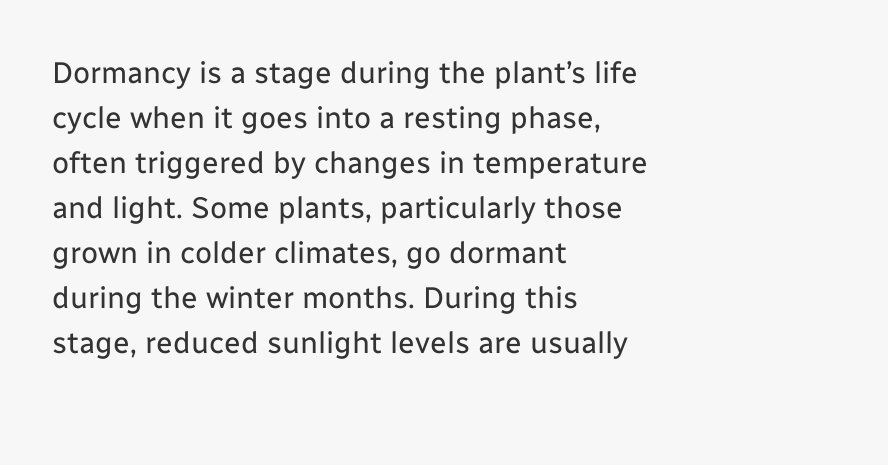Dormancy is a stage during the plant’s life cycle when it goes into a resting phase, often triggered by changes in temperature and light. Some plants, particularly those grown in colder climates, go dormant during the winter months. During this stage, reduced sunlight levels are usually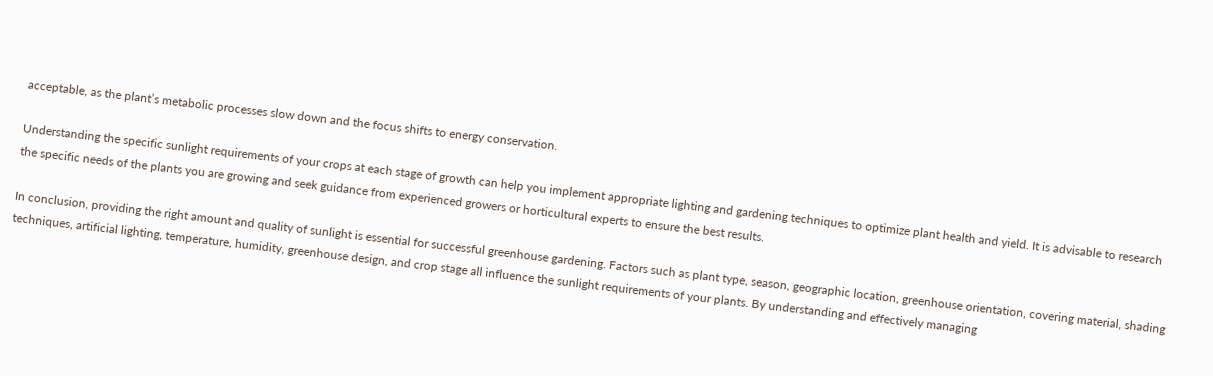acceptable, as the plant’s metabolic processes slow down and the focus shifts to energy conservation.

Understanding the specific sunlight requirements of your crops at each stage of growth can help you implement appropriate lighting and gardening techniques to optimize plant health and yield. It is advisable to research the specific needs of the plants you are growing and seek guidance from experienced growers or horticultural experts to ensure the best results.

In conclusion, providing the right amount and quality of sunlight is essential for successful greenhouse gardening. Factors such as plant type, season, geographic location, greenhouse orientation, covering material, shading techniques, artificial lighting, temperature, humidity, greenhouse design, and crop stage all influence the sunlight requirements of your plants. By understanding and effectively managing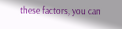these factors, you can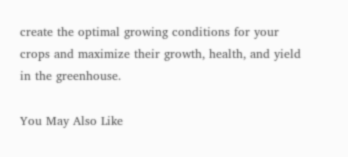create the optimal growing conditions for your crops and maximize their growth, health, and yield in the greenhouse.

You May Also Like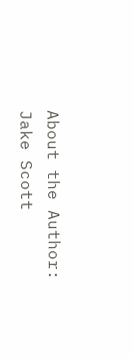About the Author: Jake Scott